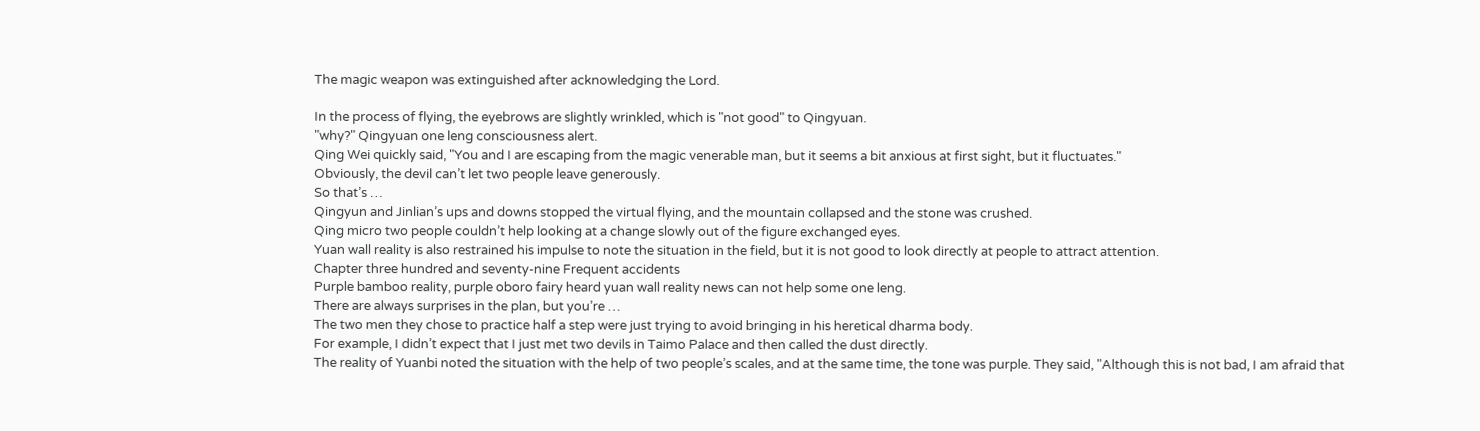The magic weapon was extinguished after acknowledging the Lord.

In the process of flying, the eyebrows are slightly wrinkled, which is "not good" to Qingyuan.
"why?" Qingyuan one leng consciousness alert.
Qing Wei quickly said, "You and I are escaping from the magic venerable man, but it seems a bit anxious at first sight, but it fluctuates."
Obviously, the devil can’t let two people leave generously.
So that’s …
Qingyun and Jinlian’s ups and downs stopped the virtual flying, and the mountain collapsed and the stone was crushed.
Qing micro two people couldn’t help looking at a change slowly out of the figure exchanged eyes.
Yuan wall reality is also restrained his impulse to note the situation in the field, but it is not good to look directly at people to attract attention.
Chapter three hundred and seventy-nine Frequent accidents
Purple bamboo reality, purple oboro fairy heard yuan wall reality news can not help some one leng.
There are always surprises in the plan, but you’re …
The two men they chose to practice half a step were just trying to avoid bringing in his heretical dharma body.
For example, I didn’t expect that I just met two devils in Taimo Palace and then called the dust directly.
The reality of Yuanbi noted the situation with the help of two people’s scales, and at the same time, the tone was purple. They said, "Although this is not bad, I am afraid that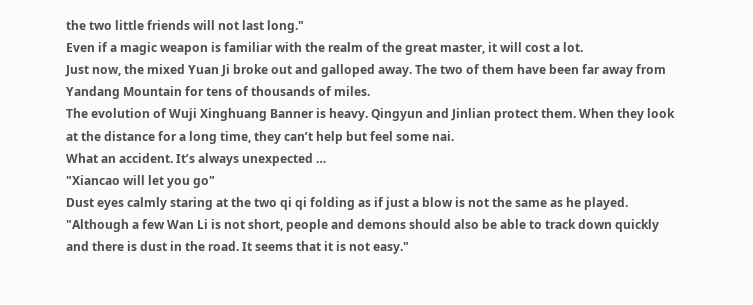the two little friends will not last long."
Even if a magic weapon is familiar with the realm of the great master, it will cost a lot.
Just now, the mixed Yuan Ji broke out and galloped away. The two of them have been far away from Yandang Mountain for tens of thousands of miles.
The evolution of Wuji Xinghuang Banner is heavy. Qingyun and Jinlian protect them. When they look at the distance for a long time, they can’t help but feel some nai.
What an accident. It’s always unexpected …
"Xiancao will let you go"
Dust eyes calmly staring at the two qi qi folding as if just a blow is not the same as he played.
"Although a few Wan Li is not short, people and demons should also be able to track down quickly and there is dust in the road. It seems that it is not easy."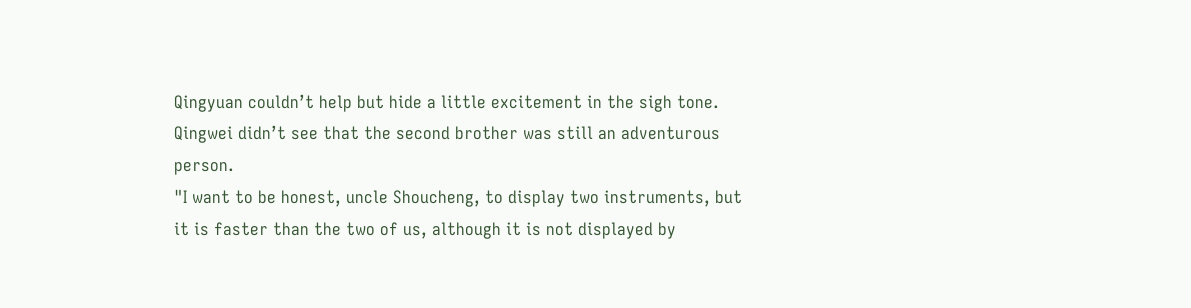Qingyuan couldn’t help but hide a little excitement in the sigh tone.
Qingwei didn’t see that the second brother was still an adventurous person.
"I want to be honest, uncle Shoucheng, to display two instruments, but it is faster than the two of us, although it is not displayed by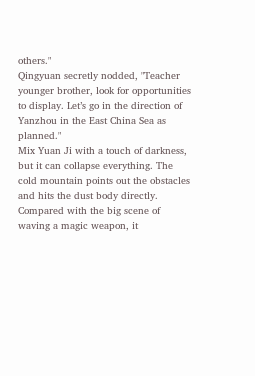others."
Qingyuan secretly nodded, "Teacher younger brother, look for opportunities to display. Let’s go in the direction of Yanzhou in the East China Sea as planned."
Mix Yuan Ji with a touch of darkness, but it can collapse everything. The cold mountain points out the obstacles and hits the dust body directly.
Compared with the big scene of waving a magic weapon, it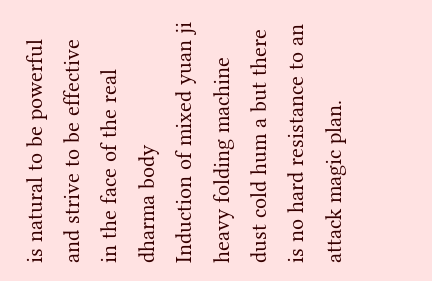is natural to be powerful and strive to be effective in the face of the real dharma body
Induction of mixed yuan ji heavy folding machine dust cold hum a but there is no hard resistance to an attack magic plan.